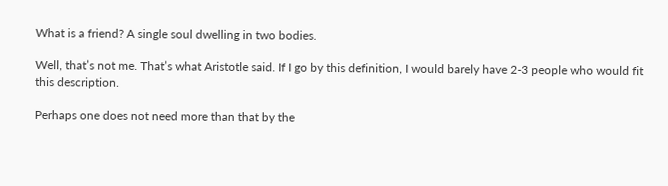What is a friend? A single soul dwelling in two bodies.

Well, that’s not me. That’s what Aristotle said. If I go by this definition, I would barely have 2-3 people who would fit this description.

Perhaps one does not need more than that by the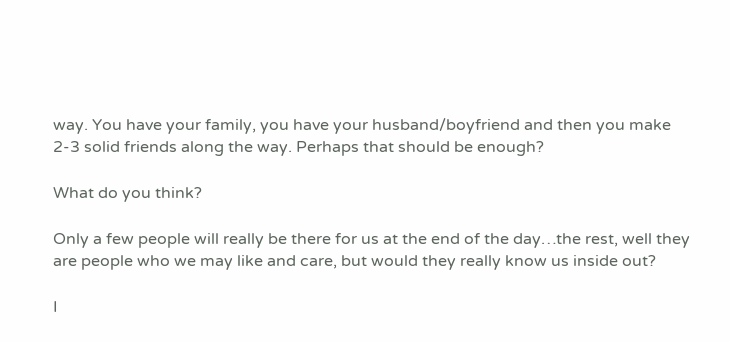way. You have your family, you have your husband/boyfriend and then you make 2-3 solid friends along the way. Perhaps that should be enough?

What do you think?

Only a few people will really be there for us at the end of the day…the rest, well they are people who we may like and care, but would they really know us inside out?

I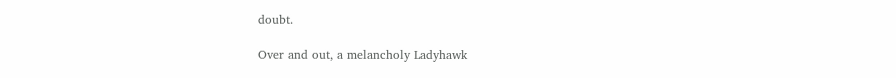doubt.

Over and out, a melancholy Ladyhawk